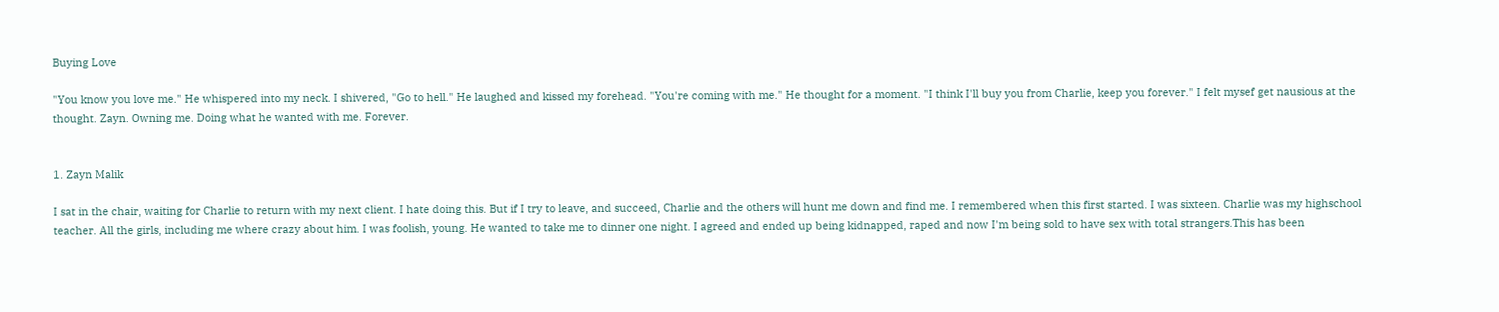Buying Love

"You know you love me." He whispered into my neck. I shivered, "Go to hell." He laughed and kissed my forehead. "You're coming with me." He thought for a moment. "I think I'll buy you from Charlie, keep you forever." I felt mysef get nausious at the thought. Zayn. Owning me. Doing what he wanted with me. Forever.


1. Zayn Malik

I sat in the chair, waiting for Charlie to return with my next client. I hate doing this. But if I try to leave, and succeed, Charlie and the others will hunt me down and find me. I remembered when this first started. I was sixteen. Charlie was my highschool teacher. All the girls, including me where crazy about him. I was foolish, young. He wanted to take me to dinner one night. I agreed and ended up being kidnapped, raped and now I'm being sold to have sex with total strangers.This has been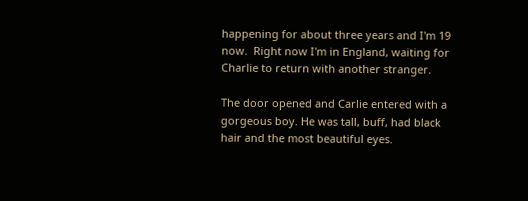happening for about three years and I'm 19 now.  Right now I'm in England, waiting for Charlie to return with another stranger.

The door opened and Carlie entered with a gorgeous boy. He was tall, buff, had black hair and the most beautiful eyes.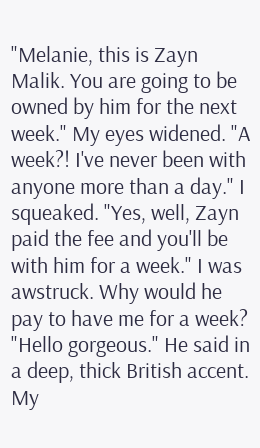"Melanie, this is Zayn Malik. You are going to be owned by him for the next week." My eyes widened. "A week?! I've never been with anyone more than a day." I squeaked. "Yes, well, Zayn paid the fee and you'll be with him for a week." I was awstruck. Why would he pay to have me for a week?
"Hello gorgeous." He said in a deep, thick British accent. My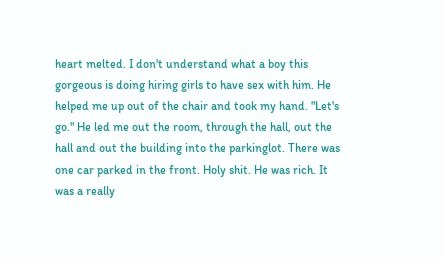heart melted. I don't understand what a boy this gorgeous is doing hiring girls to have sex with him. He helped me up out of the chair and took my hand. "Let's go." He led me out the room, through the hall, out the hall and out the building into the parkinglot. There was one car parked in the front. Holy shit. He was rich. It was a really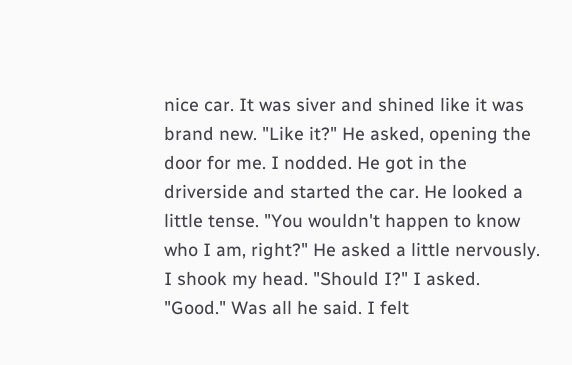nice car. It was siver and shined like it was brand new. "Like it?" He asked, opening the door for me. I nodded. He got in the driverside and started the car. He looked a little tense. "You wouldn't happen to know who I am, right?" He asked a little nervously. I shook my head. "Should I?" I asked. "Good." Was all he said. I felt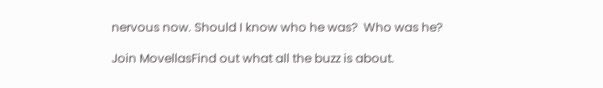nervous now. Should I know who he was?  Who was he?

Join MovellasFind out what all the buzz is about.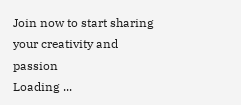Join now to start sharing your creativity and passion
Loading ...